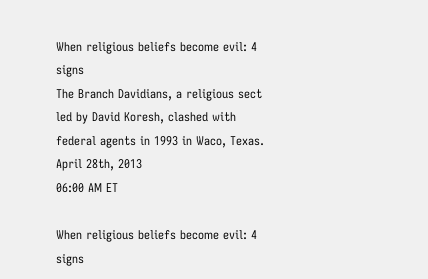When religious beliefs become evil: 4 signs
The Branch Davidians, a religious sect led by David Koresh, clashed with federal agents in 1993 in Waco, Texas.
April 28th, 2013
06:00 AM ET

When religious beliefs become evil: 4 signs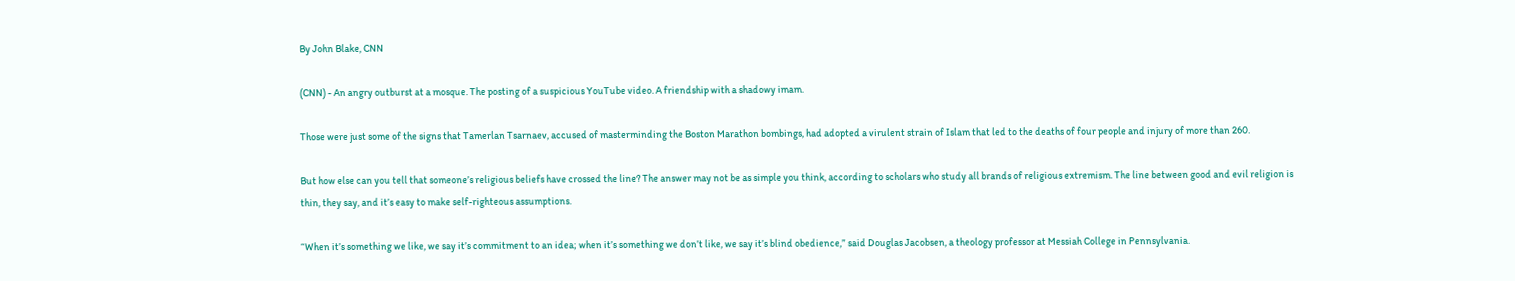By John Blake, CNN

(CNN) - An angry outburst at a mosque. The posting of a suspicious YouTube video. A friendship with a shadowy imam.

Those were just some of the signs that Tamerlan Tsarnaev, accused of masterminding the Boston Marathon bombings, had adopted a virulent strain of Islam that led to the deaths of four people and injury of more than 260.

But how else can you tell that someone’s religious beliefs have crossed the line? The answer may not be as simple you think, according to scholars who study all brands of religious extremism. The line between good and evil religion is thin, they say, and it’s easy to make self-righteous assumptions.

“When it’s something we like, we say it’s commitment to an idea; when it’s something we don’t like, we say it’s blind obedience,” said Douglas Jacobsen, a theology professor at Messiah College in Pennsylvania.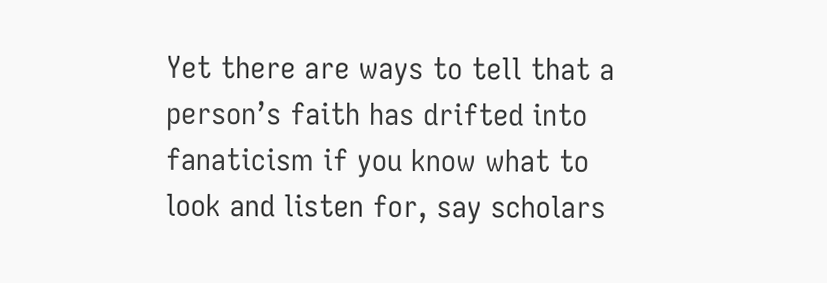Yet there are ways to tell that a person’s faith has drifted into fanaticism if you know what to look and listen for, say scholars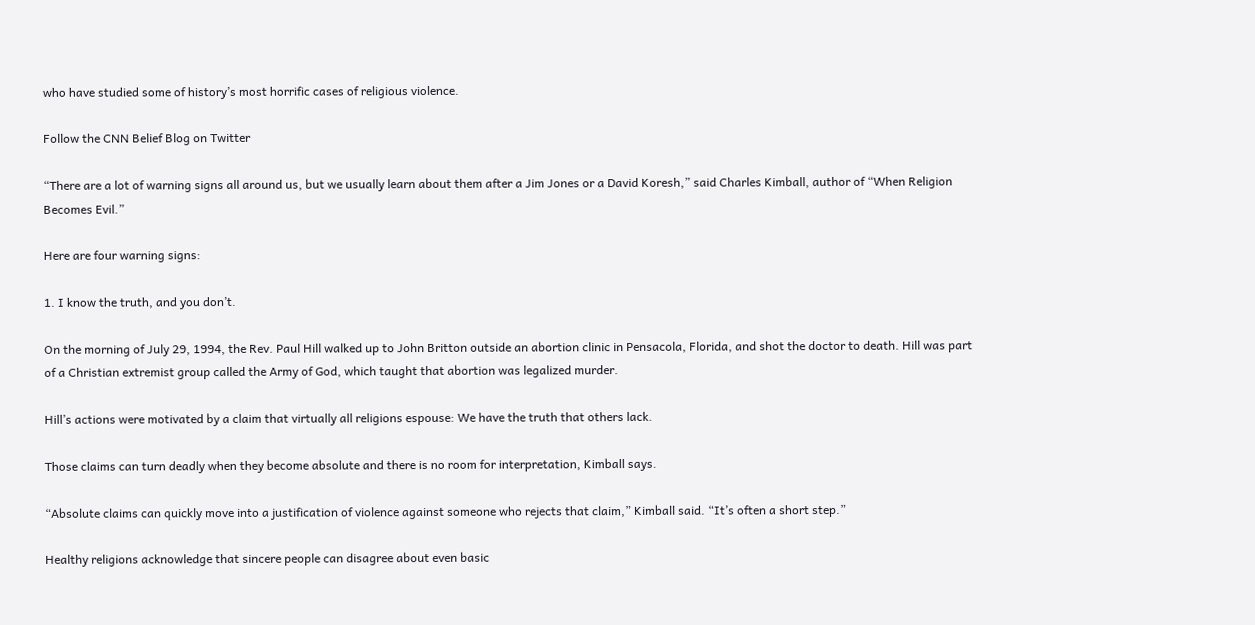who have studied some of history’s most horrific cases of religious violence.

Follow the CNN Belief Blog on Twitter

“There are a lot of warning signs all around us, but we usually learn about them after a Jim Jones or a David Koresh,” said Charles Kimball, author of “When Religion Becomes Evil.”

Here are four warning signs:

1. I know the truth, and you don’t.

On the morning of July 29, 1994, the Rev. Paul Hill walked up to John Britton outside an abortion clinic in Pensacola, Florida, and shot the doctor to death. Hill was part of a Christian extremist group called the Army of God, which taught that abortion was legalized murder.

Hill’s actions were motivated by a claim that virtually all religions espouse: We have the truth that others lack.

Those claims can turn deadly when they become absolute and there is no room for interpretation, Kimball says.

“Absolute claims can quickly move into a justification of violence against someone who rejects that claim,” Kimball said. “It’s often a short step.”

Healthy religions acknowledge that sincere people can disagree about even basic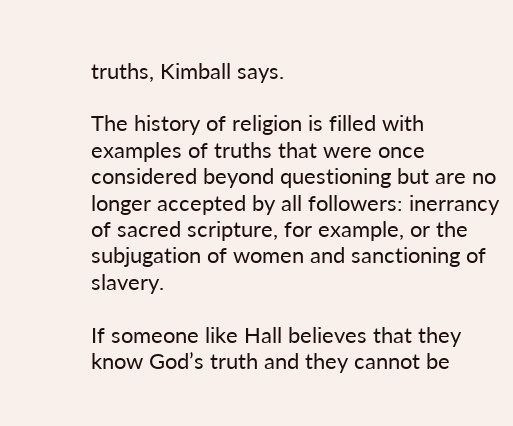truths, Kimball says.

The history of religion is filled with examples of truths that were once considered beyond questioning but are no longer accepted by all followers: inerrancy of sacred scripture, for example, or the subjugation of women and sanctioning of slavery.

If someone like Hall believes that they know God’s truth and they cannot be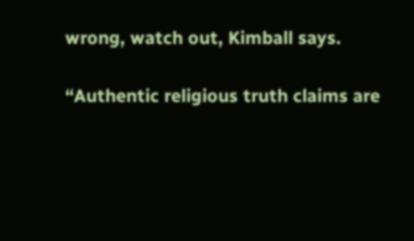wrong, watch out, Kimball says.

“Authentic religious truth claims are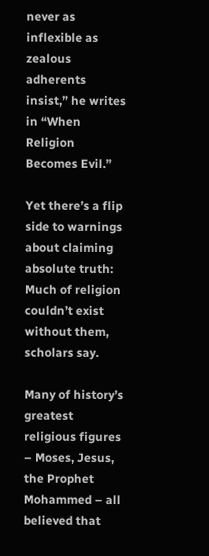never as inflexible as zealous adherents insist,” he writes in “When Religion Becomes Evil.”

Yet there’s a flip side to warnings about claiming absolute truth: Much of religion couldn’t exist without them, scholars say.

Many of history’s greatest religious figures – Moses, Jesus, the Prophet Mohammed – all believed that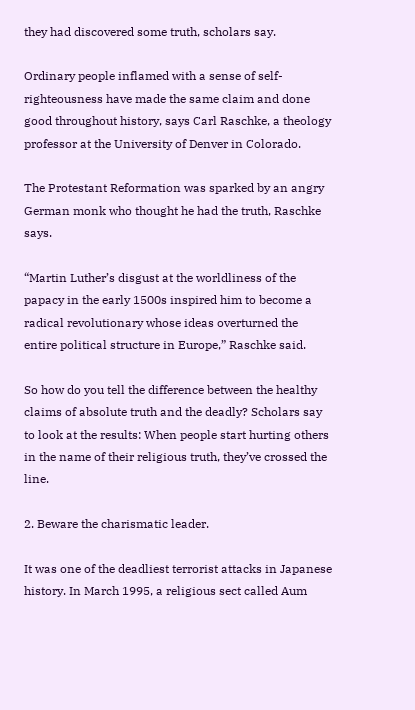they had discovered some truth, scholars say.

Ordinary people inflamed with a sense of self-righteousness have made the same claim and done good throughout history, says Carl Raschke, a theology professor at the University of Denver in Colorado.

The Protestant Reformation was sparked by an angry German monk who thought he had the truth, Raschke says.

“Martin Luther’s disgust at the worldliness of the papacy in the early 1500s inspired him to become a radical revolutionary whose ideas overturned the entire political structure in Europe,” Raschke said.

So how do you tell the difference between the healthy claims of absolute truth and the deadly? Scholars say to look at the results: When people start hurting others in the name of their religious truth, they’ve crossed the line.

2. Beware the charismatic leader.

It was one of the deadliest terrorist attacks in Japanese history. In March 1995, a religious sect called Aum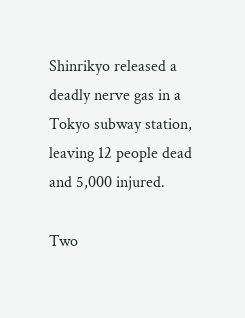Shinrikyo released a deadly nerve gas in a Tokyo subway station, leaving 12 people dead and 5,000 injured.

Two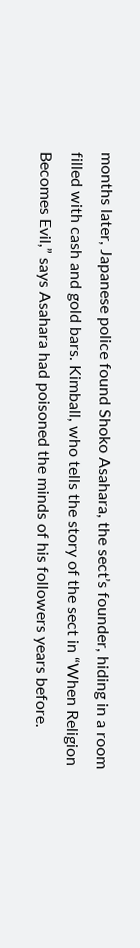months later, Japanese police found Shoko Asahara, the sect’s founder, hiding in a room filled with cash and gold bars. Kimball, who tells the story of the sect in “When Religion Becomes Evil,” says Asahara had poisoned the minds of his followers years before.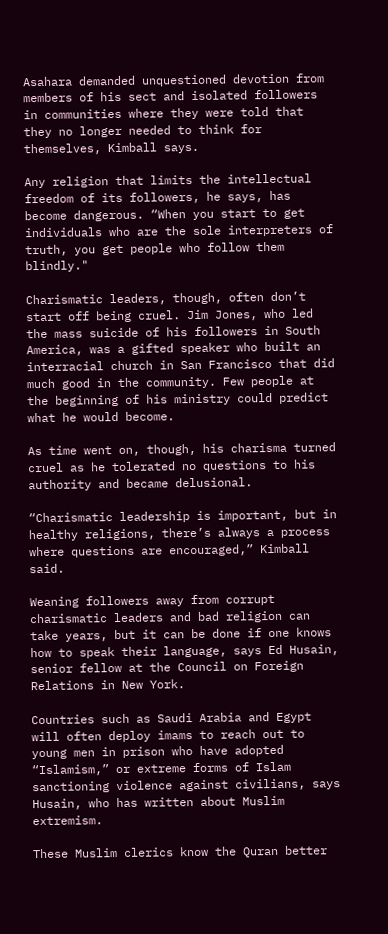Asahara demanded unquestioned devotion from members of his sect and isolated followers in communities where they were told that they no longer needed to think for themselves, Kimball says.

Any religion that limits the intellectual freedom of its followers, he says, has become dangerous. “When you start to get individuals who are the sole interpreters of truth, you get people who follow them blindly."

Charismatic leaders, though, often don’t start off being cruel. Jim Jones, who led the mass suicide of his followers in South America, was a gifted speaker who built an interracial church in San Francisco that did much good in the community. Few people at the beginning of his ministry could predict what he would become.

As time went on, though, his charisma turned cruel as he tolerated no questions to his authority and became delusional.

“Charismatic leadership is important, but in healthy religions, there’s always a process where questions are encouraged,” Kimball said.

Weaning followers away from corrupt charismatic leaders and bad religion can take years, but it can be done if one knows how to speak their language, says Ed Husain, senior fellow at the Council on Foreign Relations in New York.

Countries such as Saudi Arabia and Egypt will often deploy imams to reach out to young men in prison who have adopted “Islamism,” or extreme forms of Islam sanctioning violence against civilians, says Husain, who has written about Muslim extremism.

These Muslim clerics know the Quran better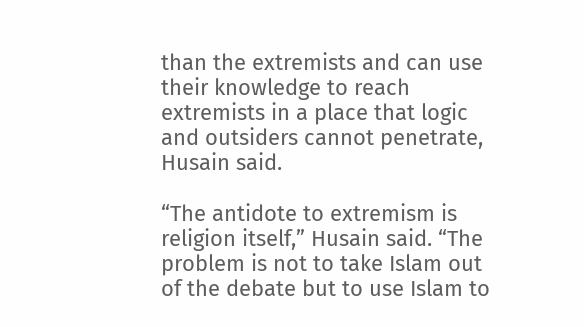than the extremists and can use their knowledge to reach extremists in a place that logic and outsiders cannot penetrate, Husain said.

“The antidote to extremism is religion itself,” Husain said. “The problem is not to take Islam out of the debate but to use Islam to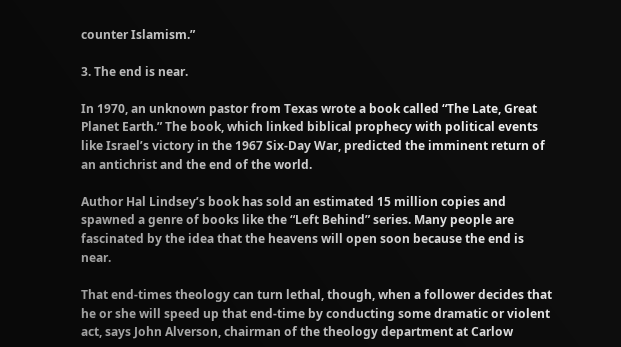counter Islamism.”

3. The end is near.

In 1970, an unknown pastor from Texas wrote a book called “The Late, Great Planet Earth.” The book, which linked biblical prophecy with political events like Israel’s victory in the 1967 Six-Day War, predicted the imminent return of an antichrist and the end of the world.

Author Hal Lindsey’s book has sold an estimated 15 million copies and spawned a genre of books like the “Left Behind” series. Many people are fascinated by the idea that the heavens will open soon because the end is near.

That end-times theology can turn lethal, though, when a follower decides that he or she will speed up that end-time by conducting some dramatic or violent act, says John Alverson, chairman of the theology department at Carlow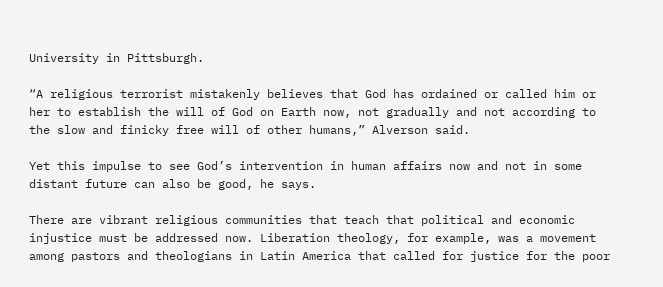University in Pittsburgh.

“A religious terrorist mistakenly believes that God has ordained or called him or her to establish the will of God on Earth now, not gradually and not according to the slow and finicky free will of other humans,” Alverson said.

Yet this impulse to see God’s intervention in human affairs now and not in some distant future can also be good, he says.

There are vibrant religious communities that teach that political and economic injustice must be addressed now. Liberation theology, for example, was a movement among pastors and theologians in Latin America that called for justice for the poor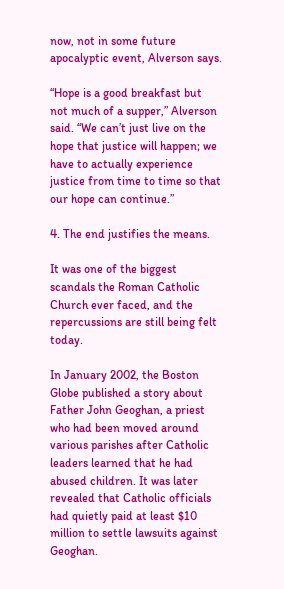now, not in some future apocalyptic event, Alverson says.

“Hope is a good breakfast but not much of a supper,” Alverson said. “We can’t just live on the hope that justice will happen; we have to actually experience justice from time to time so that our hope can continue.”

4. The end justifies the means.

It was one of the biggest scandals the Roman Catholic Church ever faced, and the repercussions are still being felt today.

In January 2002, the Boston Globe published a story about Father John Geoghan, a priest who had been moved around various parishes after Catholic leaders learned that he had abused children. It was later revealed that Catholic officials had quietly paid at least $10 million to settle lawsuits against Geoghan.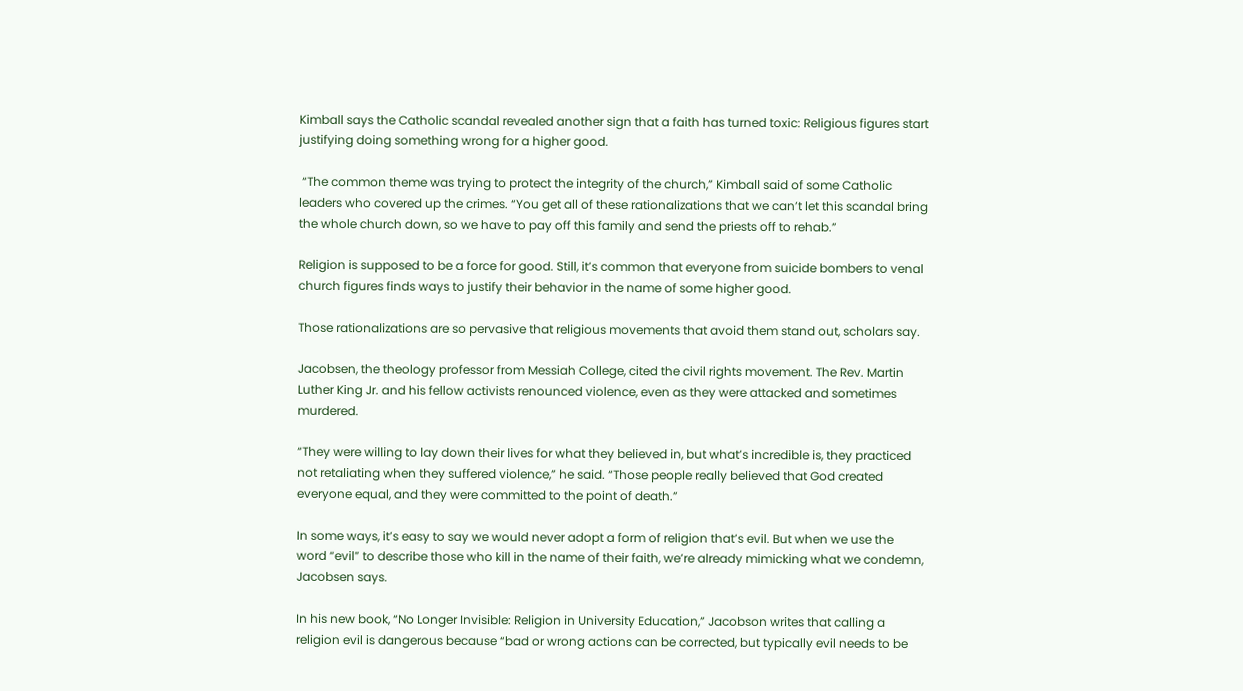Kimball says the Catholic scandal revealed another sign that a faith has turned toxic: Religious figures start justifying doing something wrong for a higher good.

 “The common theme was trying to protect the integrity of the church,” Kimball said of some Catholic leaders who covered up the crimes. “You get all of these rationalizations that we can’t let this scandal bring the whole church down, so we have to pay off this family and send the priests off to rehab.”

Religion is supposed to be a force for good. Still, it’s common that everyone from suicide bombers to venal church figures finds ways to justify their behavior in the name of some higher good.

Those rationalizations are so pervasive that religious movements that avoid them stand out, scholars say.

Jacobsen, the theology professor from Messiah College, cited the civil rights movement. The Rev. Martin Luther King Jr. and his fellow activists renounced violence, even as they were attacked and sometimes murdered.

“They were willing to lay down their lives for what they believed in, but what’s incredible is, they practiced not retaliating when they suffered violence,” he said. “Those people really believed that God created everyone equal, and they were committed to the point of death.”

In some ways, it’s easy to say we would never adopt a form of religion that’s evil. But when we use the word “evil” to describe those who kill in the name of their faith, we’re already mimicking what we condemn, Jacobsen says.

In his new book, “No Longer Invisible: Religion in University Education,” Jacobson writes that calling a religion evil is dangerous because “bad or wrong actions can be corrected, but typically evil needs to be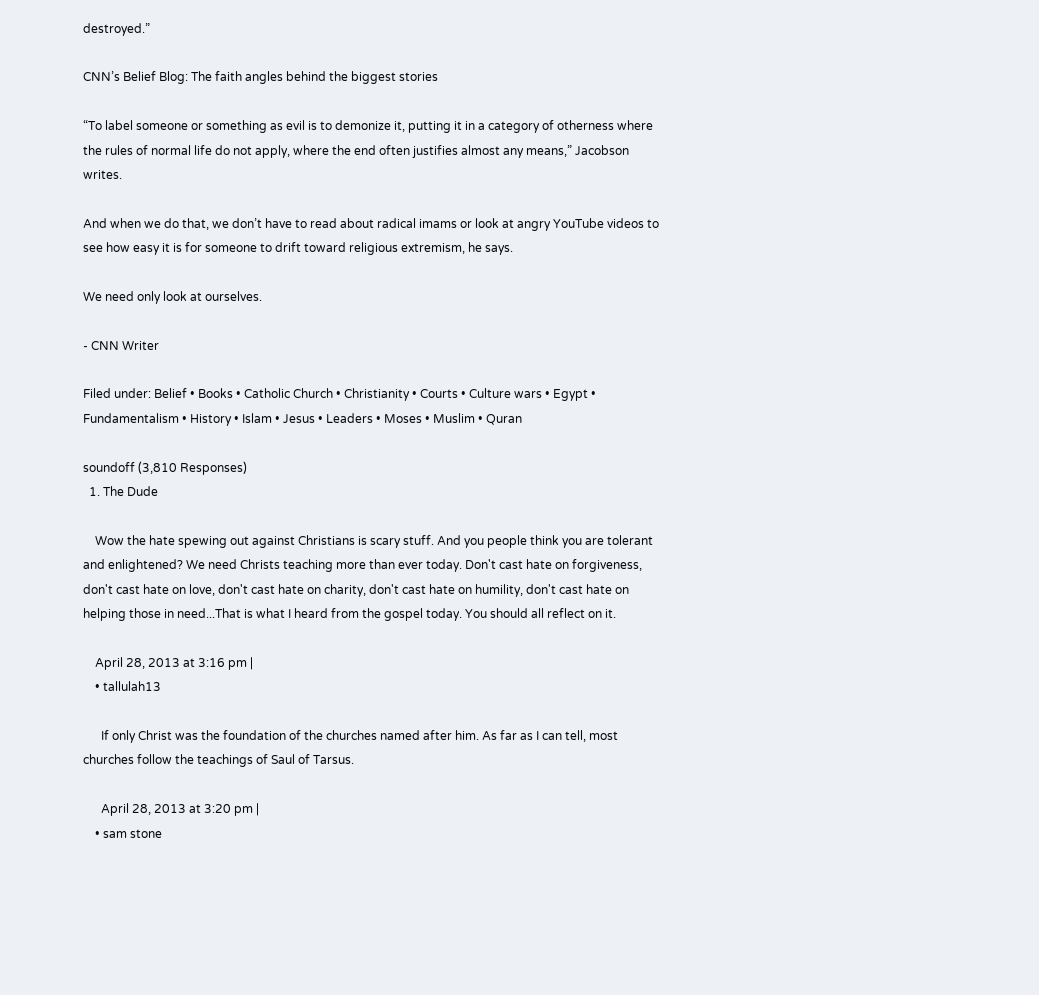destroyed.”

CNN’s Belief Blog: The faith angles behind the biggest stories

“To label someone or something as evil is to demonize it, putting it in a category of otherness where the rules of normal life do not apply, where the end often justifies almost any means,” Jacobson writes.

And when we do that, we don’t have to read about radical imams or look at angry YouTube videos to see how easy it is for someone to drift toward religious extremism, he says.

We need only look at ourselves.

- CNN Writer

Filed under: Belief • Books • Catholic Church • Christianity • Courts • Culture wars • Egypt • Fundamentalism • History • Islam • Jesus • Leaders • Moses • Muslim • Quran

soundoff (3,810 Responses)
  1. The Dude

    Wow the hate spewing out against Christians is scary stuff. And you people think you are tolerant and enlightened? We need Christs teaching more than ever today. Don't cast hate on forgiveness, don't cast hate on love, don't cast hate on charity, don't cast hate on humility, don't cast hate on helping those in need...That is what I heard from the gospel today. You should all reflect on it.

    April 28, 2013 at 3:16 pm |
    • tallulah13

      If only Christ was the foundation of the churches named after him. As far as I can tell, most churches follow the teachings of Saul of Tarsus.

      April 28, 2013 at 3:20 pm |
    • sam stone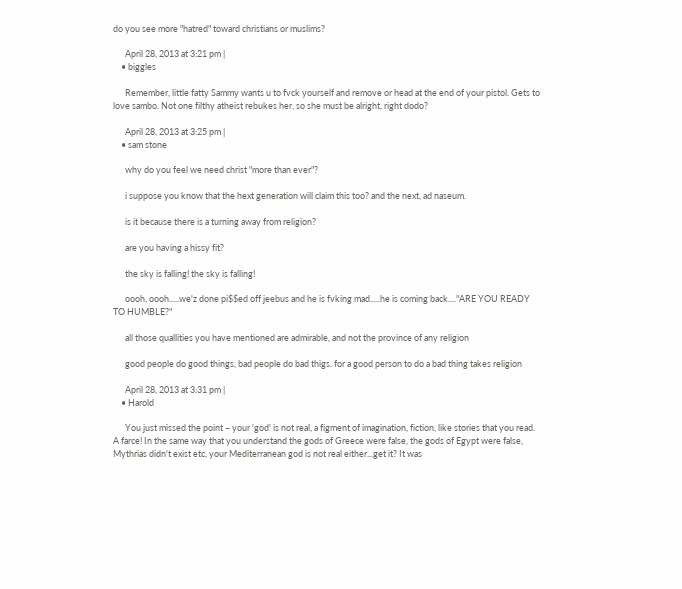do you see more "hatred" toward christians or muslims?

      April 28, 2013 at 3:21 pm |
    • biggles

      Remember, little fatty Sammy wants u to fvck yourself and remove or head at the end of your pistol. Gets to love sambo. Not one filthy atheist rebukes her, so she must be alright, right dodo?

      April 28, 2013 at 3:25 pm |
    • sam stone

      why do you feel we need christ "more than ever"?

      i suppose you know that the hext generation will claim this too? and the next, ad naseum.

      is it because there is a turning away from religion?

      are you having a hissy fit?

      the sky is falling! the sky is falling!

      oooh, oooh.....we'z done pi$$ed off jeebus and he is fvking mad.....he is coming back...."ARE YOU READY TO HUMBLE?"

      all those quallities you have mentioned are admirable, and not the province of any religion

      good people do good things, bad people do bad thigs. for a good person to do a bad thing takes religion

      April 28, 2013 at 3:31 pm |
    • Harold

      You just missed the point – your 'god' is not real, a figment of imagination, fiction, like stories that you read. A farce! In the same way that you understand the gods of Greece were false, the gods of Egypt were false, Mythrias didn't exist etc, your Mediterranean god is not real either...get it? It was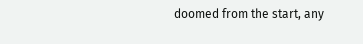doomed from the start, any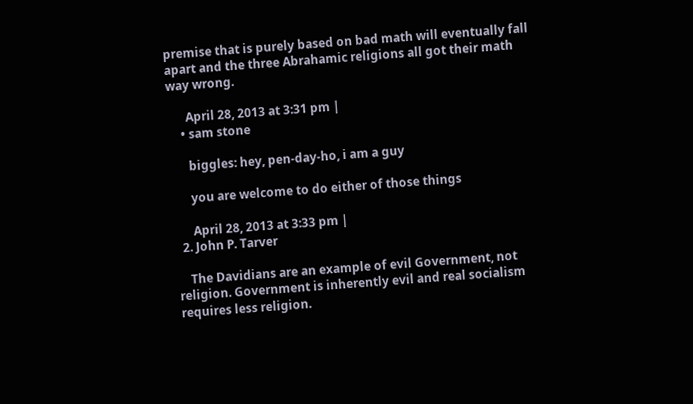premise that is purely based on bad math will eventually fall apart and the three Abrahamic religions all got their math way wrong.

      April 28, 2013 at 3:31 pm |
    • sam stone

      biggles: hey, pen-day-ho, i am a guy

      you are welcome to do either of those things

      April 28, 2013 at 3:33 pm |
  2. John P. Tarver

    The Davidians are an example of evil Government, not religion. Government is inherently evil and real socialism requires less religion.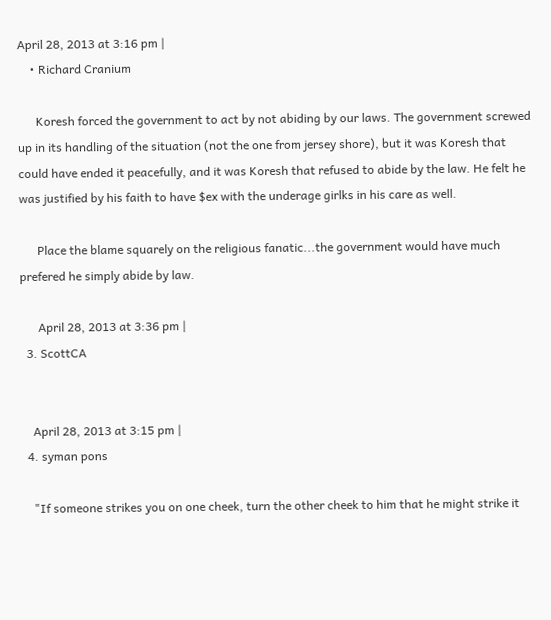April 28, 2013 at 3:16 pm |
    • Richard Cranium

      Koresh forced the government to act by not abiding by our laws. The government screwed up in its handling of the situation (not the one from jersey shore), but it was Koresh that could have ended it peacefully, and it was Koresh that refused to abide by the law. He felt he was justified by his faith to have $ex with the underage girlks in his care as well.

      Place the blame squarely on the religious fanatic...the government would have much prefered he simply abide by law.

      April 28, 2013 at 3:36 pm |
  3. ScottCA


    April 28, 2013 at 3:15 pm |
  4. syman pons

    "If someone strikes you on one cheek, turn the other cheek to him that he might strike it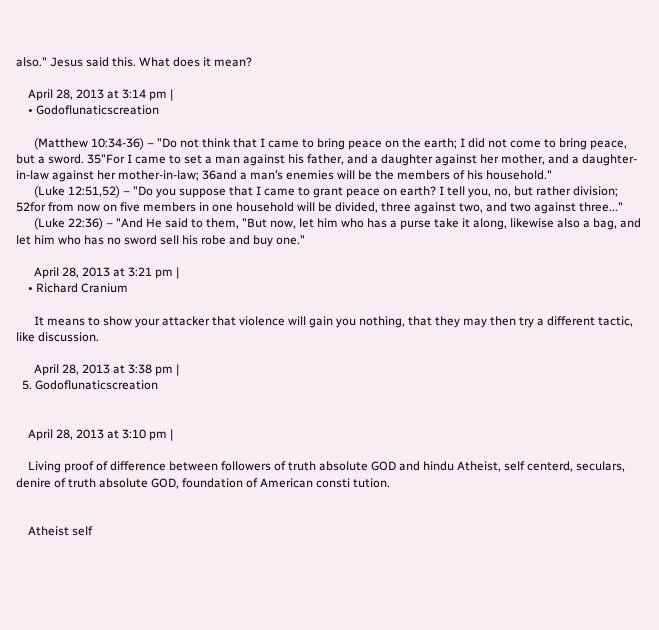also." Jesus said this. What does it mean?

    April 28, 2013 at 3:14 pm |
    • Godoflunaticscreation

      (Matthew 10:34-36) – "Do not think that I came to bring peace on the earth; I did not come to bring peace, but a sword. 35"For I came to set a man against his father, and a daughter against her mother, and a daughter-in-law against her mother-in-law; 36and a man’s enemies will be the members of his household."
      (Luke 12:51,52) – "Do you suppose that I came to grant peace on earth? I tell you, no, but rather division; 52for from now on five members in one household will be divided, three against two, and two against three..."
      (Luke 22:36) – "And He said to them, "But now, let him who has a purse take it along, likewise also a bag, and let him who has no sword sell his robe and buy one."

      April 28, 2013 at 3:21 pm |
    • Richard Cranium

      It means to show your attacker that violence will gain you nothing, that they may then try a different tactic, like discussion.

      April 28, 2013 at 3:38 pm |
  5. Godoflunaticscreation


    April 28, 2013 at 3:10 pm |

    Living proof of difference between followers of truth absolute GOD and hindu Atheist, self centerd, seculars, denire of truth absolute GOD, foundation of American consti tution.


    Atheist self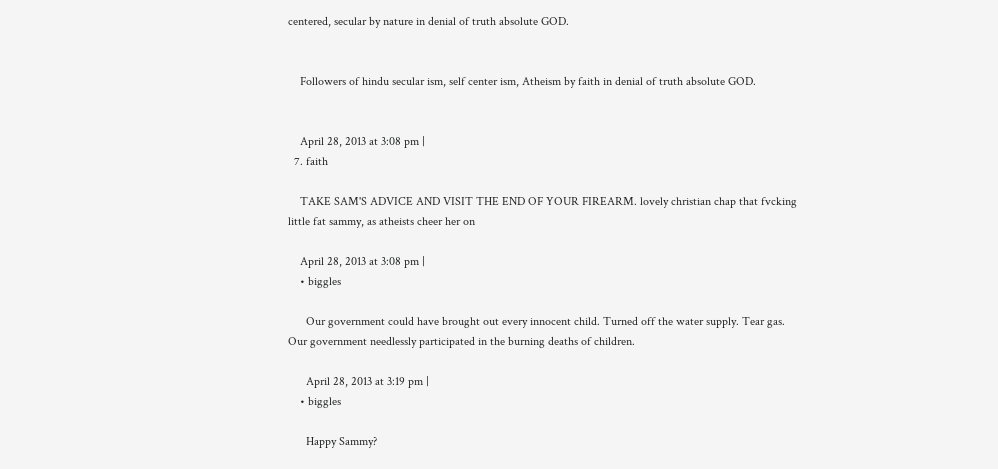centered, secular by nature in denial of truth absolute GOD.


    Followers of hindu secular ism, self center ism, Atheism by faith in denial of truth absolute GOD.


    April 28, 2013 at 3:08 pm |
  7. faith

    TAKE SAM'S ADVICE AND VISIT THE END OF YOUR FIREARM. lovely christian chap that fvcking little fat sammy, as atheists cheer her on

    April 28, 2013 at 3:08 pm |
    • biggles

      Our government could have brought out every innocent child. Turned off the water supply. Tear gas. Our government needlessly participated in the burning deaths of children.

      April 28, 2013 at 3:19 pm |
    • biggles

      Happy Sammy?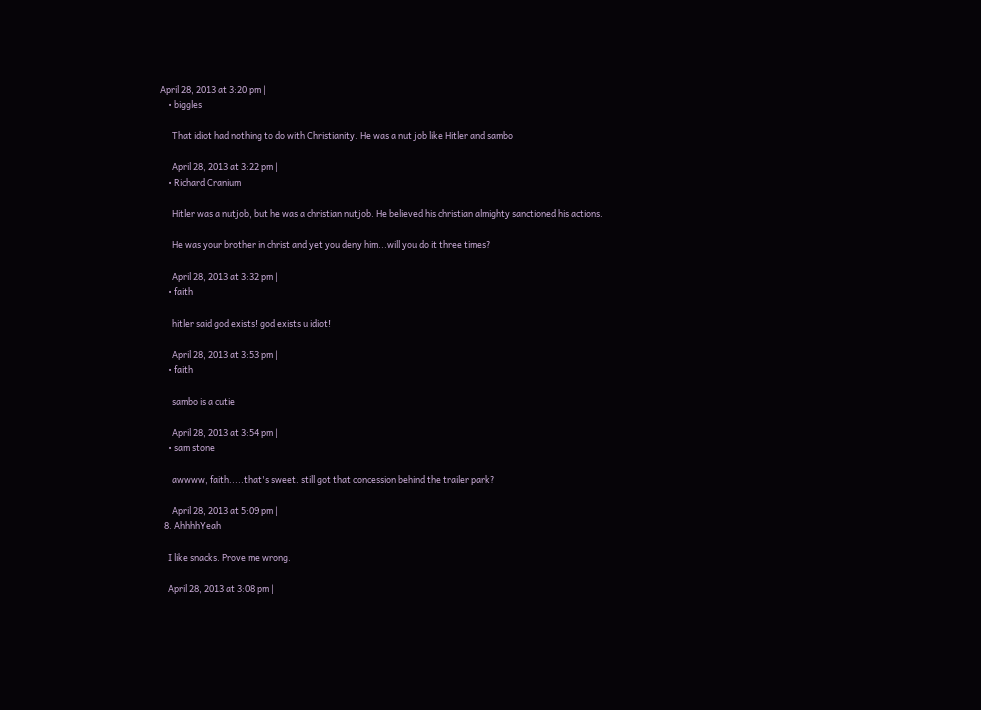April 28, 2013 at 3:20 pm |
    • biggles

      That idiot had nothing to do with Christianity. He was a nut job like Hitler and sambo

      April 28, 2013 at 3:22 pm |
    • Richard Cranium

      Hitler was a nutjob, but he was a christian nutjob. He believed his christian almighty sanctioned his actions.

      He was your brother in christ and yet you deny him...will you do it three times?

      April 28, 2013 at 3:32 pm |
    • faith

      hitler said god exists! god exists u idiot!

      April 28, 2013 at 3:53 pm |
    • faith

      sambo is a cutie

      April 28, 2013 at 3:54 pm |
    • sam stone

      awwww, faith.....that's sweet. still got that concession behind the trailer park?

      April 28, 2013 at 5:09 pm |
  8. AhhhhYeah

    I like snacks. Prove me wrong.

    April 28, 2013 at 3:08 pm |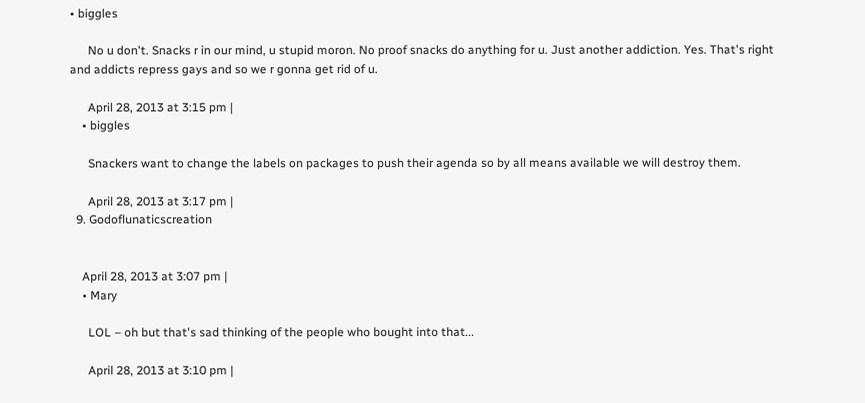• biggles

      No u don't. Snacks r in our mind, u stupid moron. No proof snacks do anything for u. Just another addiction. Yes. That's right and addicts repress gays and so we r gonna get rid of u.

      April 28, 2013 at 3:15 pm |
    • biggles

      Snackers want to change the labels on packages to push their agenda so by all means available we will destroy them.

      April 28, 2013 at 3:17 pm |
  9. Godoflunaticscreation


    April 28, 2013 at 3:07 pm |
    • Mary

      LOL – oh but that's sad thinking of the people who bought into that...

      April 28, 2013 at 3:10 pm |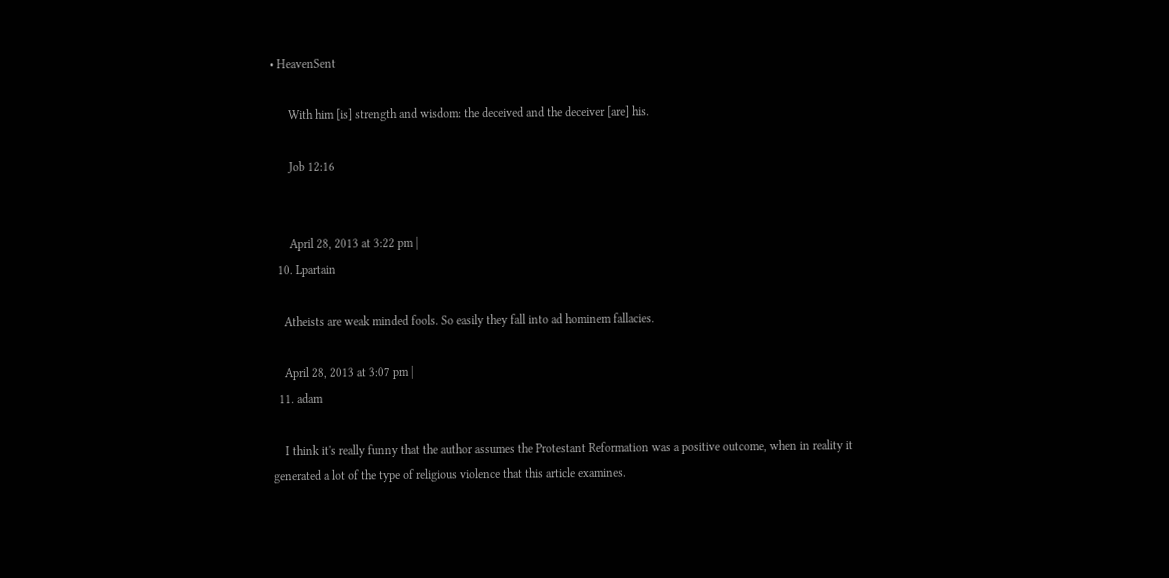• HeavenSent

      With him [is] strength and wisdom: the deceived and the deceiver [are] his.

      Job 12:16


      April 28, 2013 at 3:22 pm |
  10. Lpartain

    Atheists are weak minded fools. So easily they fall into ad hominem fallacies.

    April 28, 2013 at 3:07 pm |
  11. adam

    I think it's really funny that the author assumes the Protestant Reformation was a positive outcome, when in reality it generated a lot of the type of religious violence that this article examines.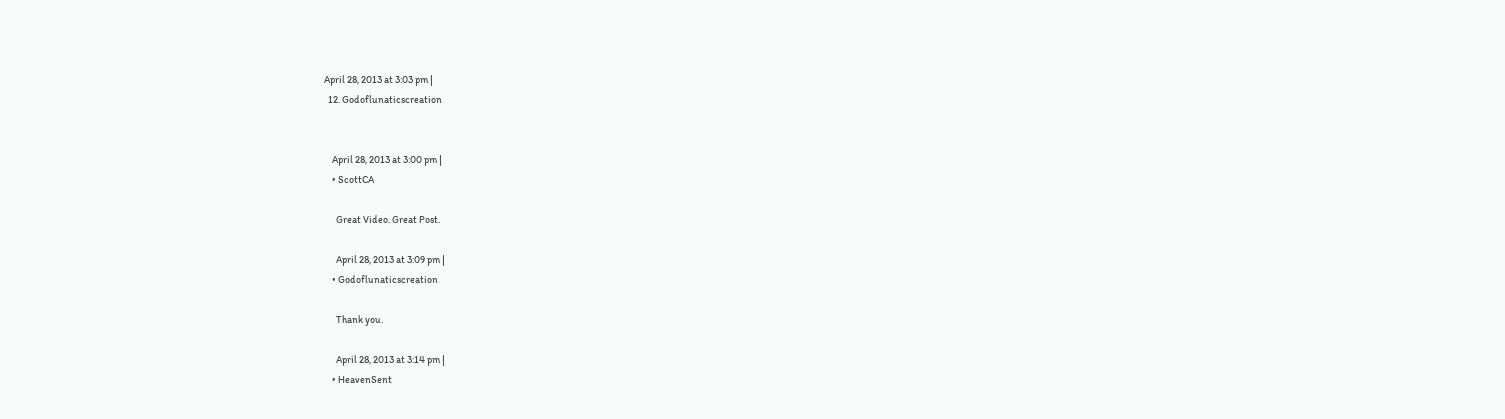April 28, 2013 at 3:03 pm |
  12. Godoflunaticscreation


    April 28, 2013 at 3:00 pm |
    • ScottCA

      Great Video. Great Post.

      April 28, 2013 at 3:09 pm |
    • Godoflunaticscreation

      Thank you.

      April 28, 2013 at 3:14 pm |
    • HeavenSent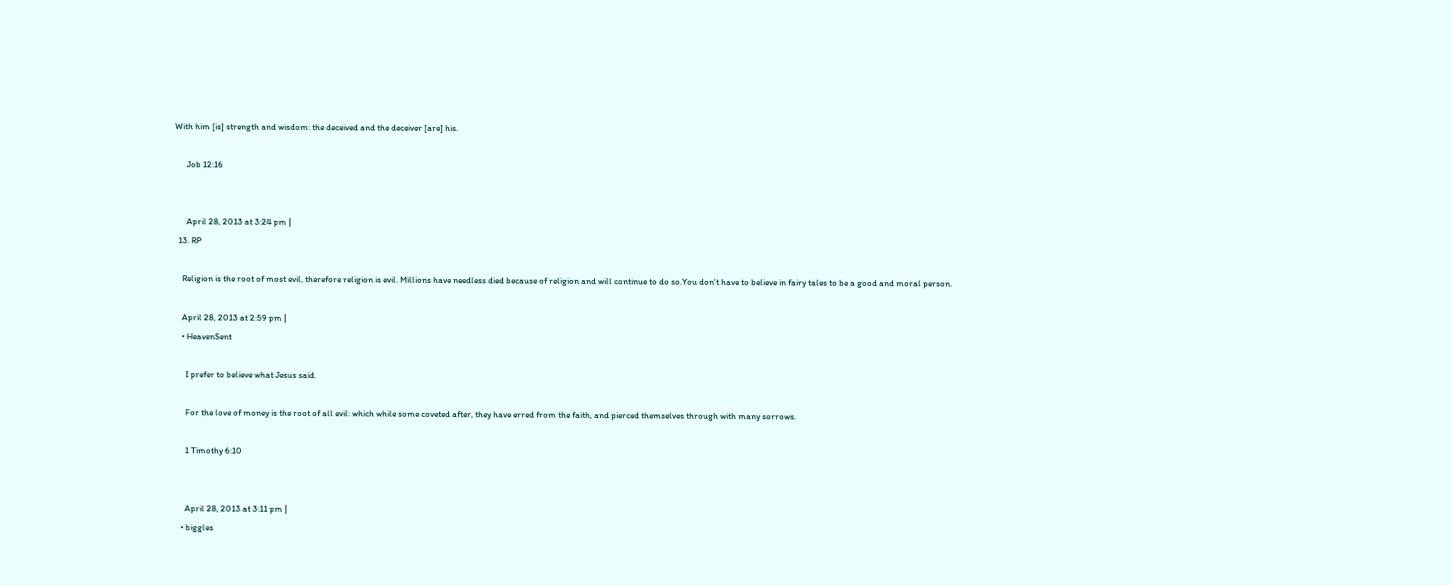With him [is] strength and wisdom: the deceived and the deceiver [are] his.

      Job 12:16


      April 28, 2013 at 3:24 pm |
  13. RP

    Religion is the root of most evil, therefore religion is evil. Millions have needless died because of religion and will continue to do so.You don't have to believe in fairy tales to be a good and moral person.

    April 28, 2013 at 2:59 pm |
    • HeavenSent

      I prefer to believe what Jesus said.

      For the love of money is the root of all evil: which while some coveted after, they have erred from the faith, and pierced themselves through with many sorrows.

      1 Timothy 6:10


      April 28, 2013 at 3:11 pm |
    • biggles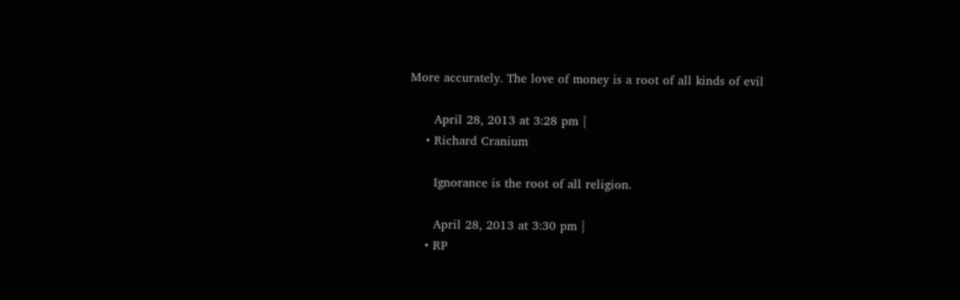More accurately. The love of money is a root of all kinds of evil

      April 28, 2013 at 3:28 pm |
    • Richard Cranium

      Ignorance is the root of all religion.

      April 28, 2013 at 3:30 pm |
    • RP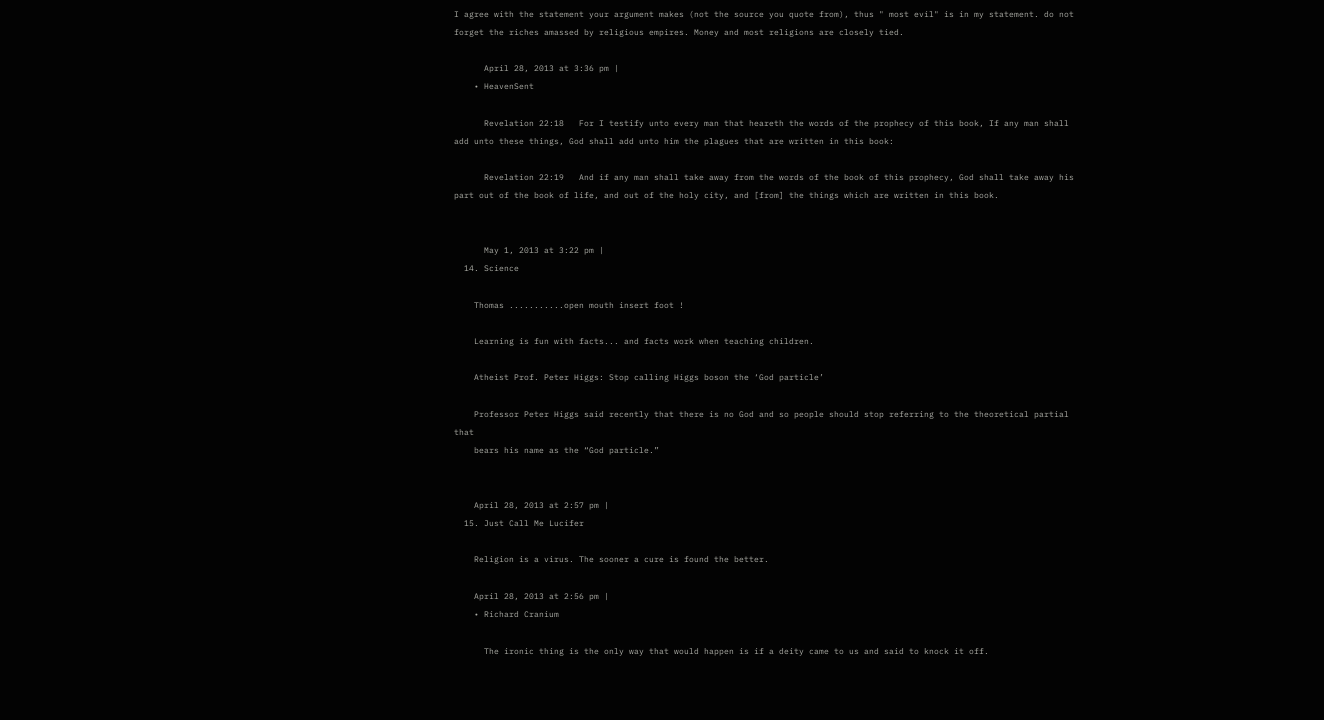I agree with the statement your argument makes (not the source you quote from), thus " most evil" is in my statement. do not forget the riches amassed by religious empires. Money and most religions are closely tied.

      April 28, 2013 at 3:36 pm |
    • HeavenSent

      Revelation 22:18   For I testify unto every man that heareth the words of the prophecy of this book, If any man shall add unto these things, God shall add unto him the plagues that are written in this book:

      Revelation 22:19   And if any man shall take away from the words of the book of this prophecy, God shall take away his part out of the book of life, and out of the holy city, and [from] the things which are written in this book.


      May 1, 2013 at 3:22 pm |
  14. Science

    Thomas ...........open mouth insert foot !

    Learning is fun with facts... and facts work when teaching children.

    Atheist Prof. Peter Higgs: Stop calling Higgs boson the ‘God particle’

    Professor Peter Higgs said recently that there is no God and so people should stop referring to the theoretical partial that
    bears his name as the “God particle.”


    April 28, 2013 at 2:57 pm |
  15. Just Call Me Lucifer

    Religion is a virus. The sooner a cure is found the better.

    April 28, 2013 at 2:56 pm |
    • Richard Cranium

      The ironic thing is the only way that would happen is if a deity came to us and said to knock it off.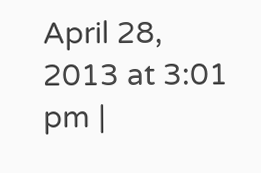April 28, 2013 at 3:01 pm |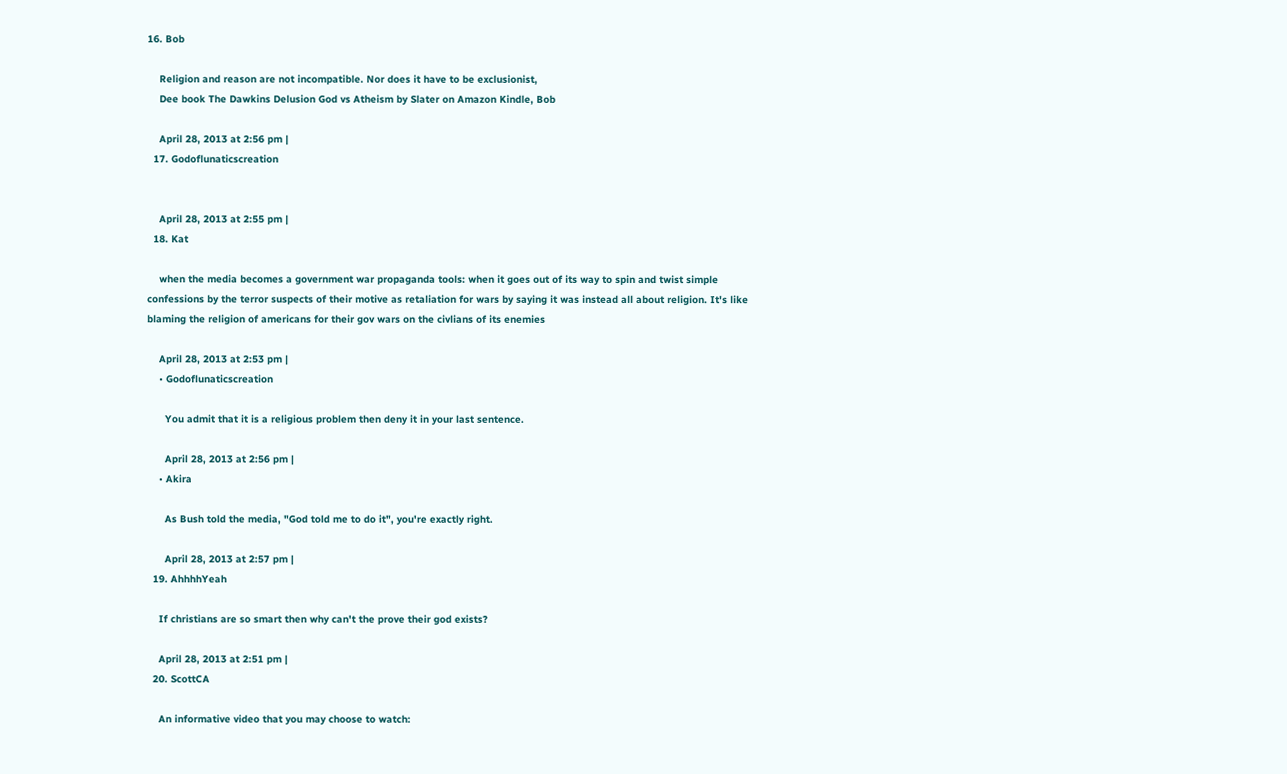16. Bob

    Religion and reason are not incompatible. Nor does it have to be exclusionist,
    Dee book The Dawkins Delusion God vs Atheism by Slater on Amazon Kindle, Bob

    April 28, 2013 at 2:56 pm |
  17. Godoflunaticscreation


    April 28, 2013 at 2:55 pm |
  18. Kat

    when the media becomes a government war propaganda tools: when it goes out of its way to spin and twist simple confessions by the terror suspects of their motive as retaliation for wars by saying it was instead all about religion. It's like blaming the religion of americans for their gov wars on the civlians of its enemies

    April 28, 2013 at 2:53 pm |
    • Godoflunaticscreation

      You admit that it is a religious problem then deny it in your last sentence.

      April 28, 2013 at 2:56 pm |
    • Akira

      As Bush told the media, "God told me to do it", you're exactly right.

      April 28, 2013 at 2:57 pm |
  19. AhhhhYeah

    If christians are so smart then why can't the prove their god exists?

    April 28, 2013 at 2:51 pm |
  20. ScottCA

    An informative video that you may choose to watch: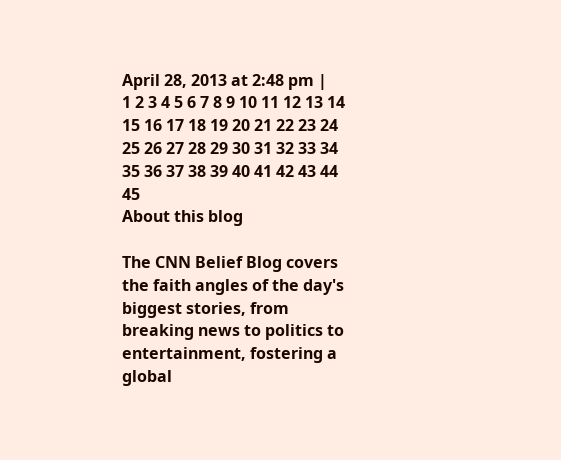April 28, 2013 at 2:48 pm |
1 2 3 4 5 6 7 8 9 10 11 12 13 14 15 16 17 18 19 20 21 22 23 24 25 26 27 28 29 30 31 32 33 34 35 36 37 38 39 40 41 42 43 44 45
About this blog

The CNN Belief Blog covers the faith angles of the day's biggest stories, from breaking news to politics to entertainment, fostering a global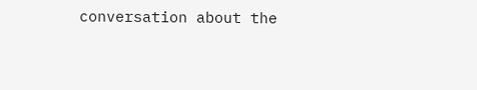conversation about the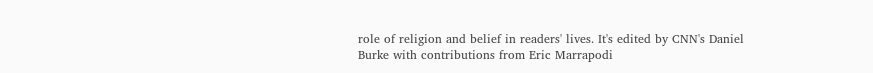role of religion and belief in readers' lives. It's edited by CNN's Daniel Burke with contributions from Eric Marrapodi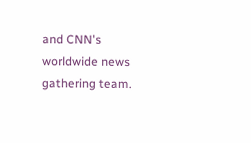and CNN's worldwide news gathering team.